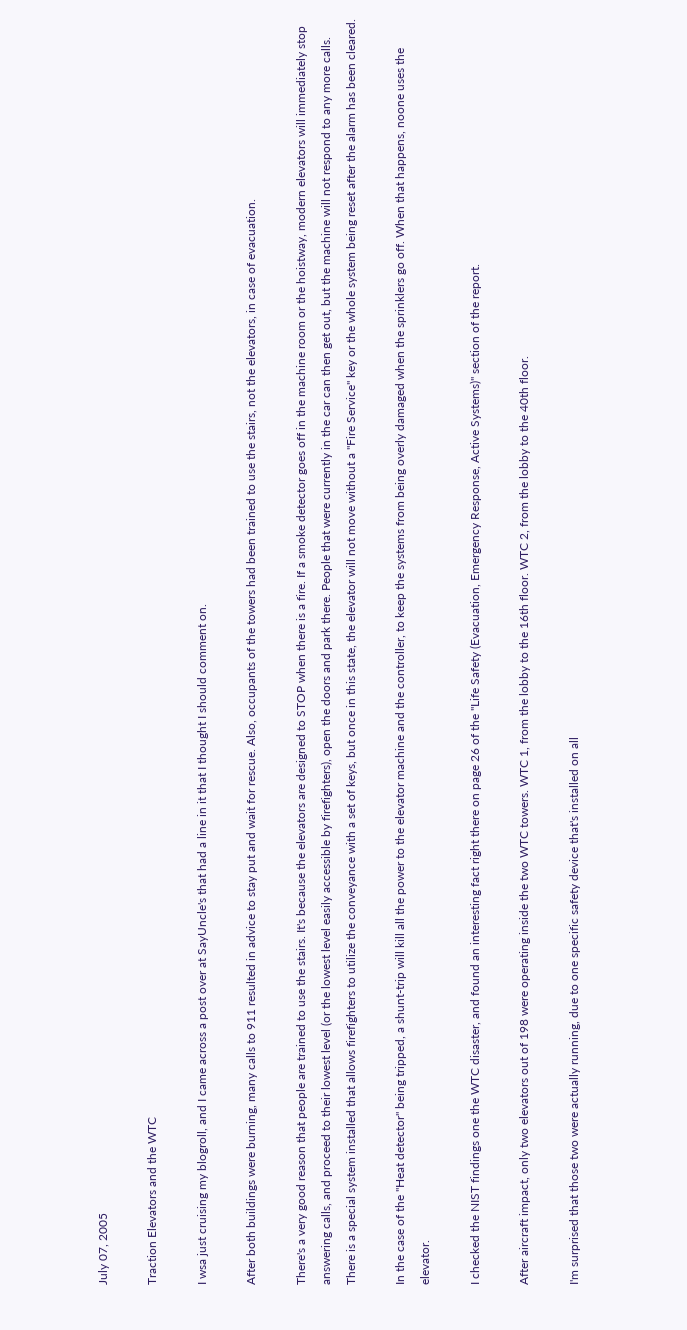July 07, 2005

Traction Elevators and the WTC

I wsa just cruising my blogroll, and I came across a post over at SayUncle's that had a line in it that I thought I should comment on.

After both buildings were burning, many calls to 911 resulted in advice to stay put and wait for rescue. Also, occupants of the towers had been trained to use the stairs, not the elevators, in case of evacuation.

There's a very good reason that people are trained to use the stairs. It's because the elevators are designed to STOP when there is a fire. If a smoke detector goes off in the machine room or the hoistway, modern elevators will immediately stop answering calls, and proceed to their lowest level (or the lowest level easily accessible by firefighters), open the doors and park there. People that were currently in the car can then get out, but the machine will not respond to any more calls. There is a special system installed that allows firefighters to utilize the conveyance with a set of keys, but once in this state, the elevator will not move without a "Fire Service" key or the whole system being reset after the alarm has been cleared.

In the case of the "Heat detector" being tripped, a shunt-trip will kill all the power to the elevator machine and the controller, to keep the systems from being overly damaged when the sprinklers go off. When that happens, noone uses the elevator.

I checked the NIST findings one the WTC disaster, and found an interesting fact right there on page 26 of the "Life Safety (Evacuation, Emergency Response, Active Systems)" section of the report.

After aircraft impact, only two elevators out of 198 were operating inside the two WTC towers. WTC 1, from the lobby to the 16th floor. WTC 2, from the lobby to the 40th floor.

I'm surprised that those two were actually running, due to one specific safety device that's installed on all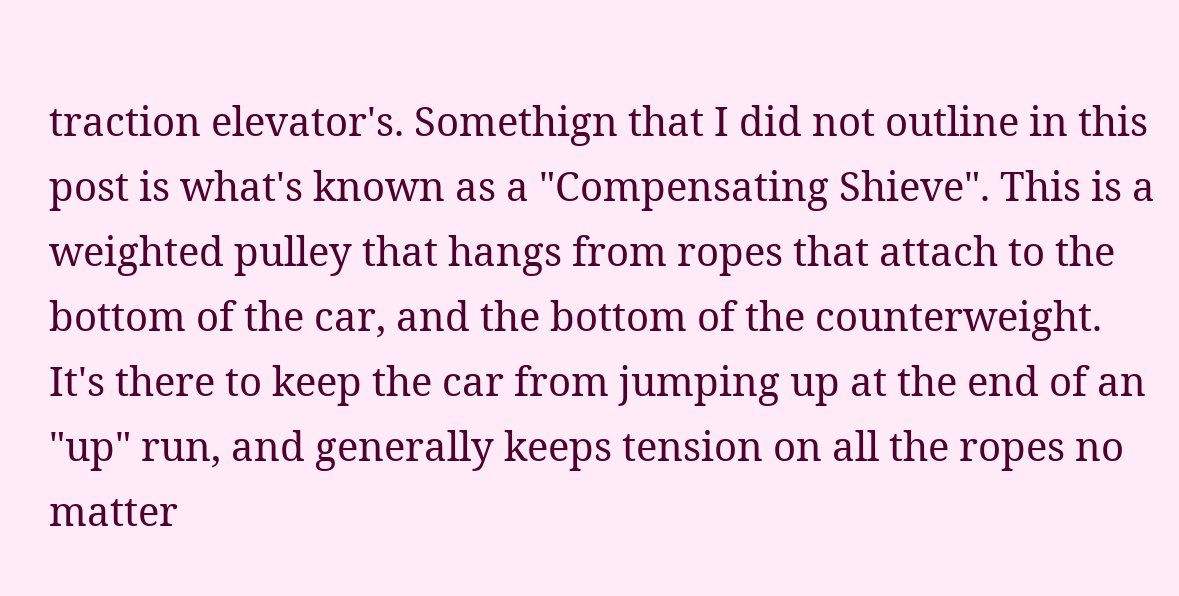traction elevator's. Somethign that I did not outline in this post is what's known as a "Compensating Shieve". This is a weighted pulley that hangs from ropes that attach to the bottom of the car, and the bottom of the counterweight. It's there to keep the car from jumping up at the end of an "up" run, and generally keeps tension on all the ropes no matter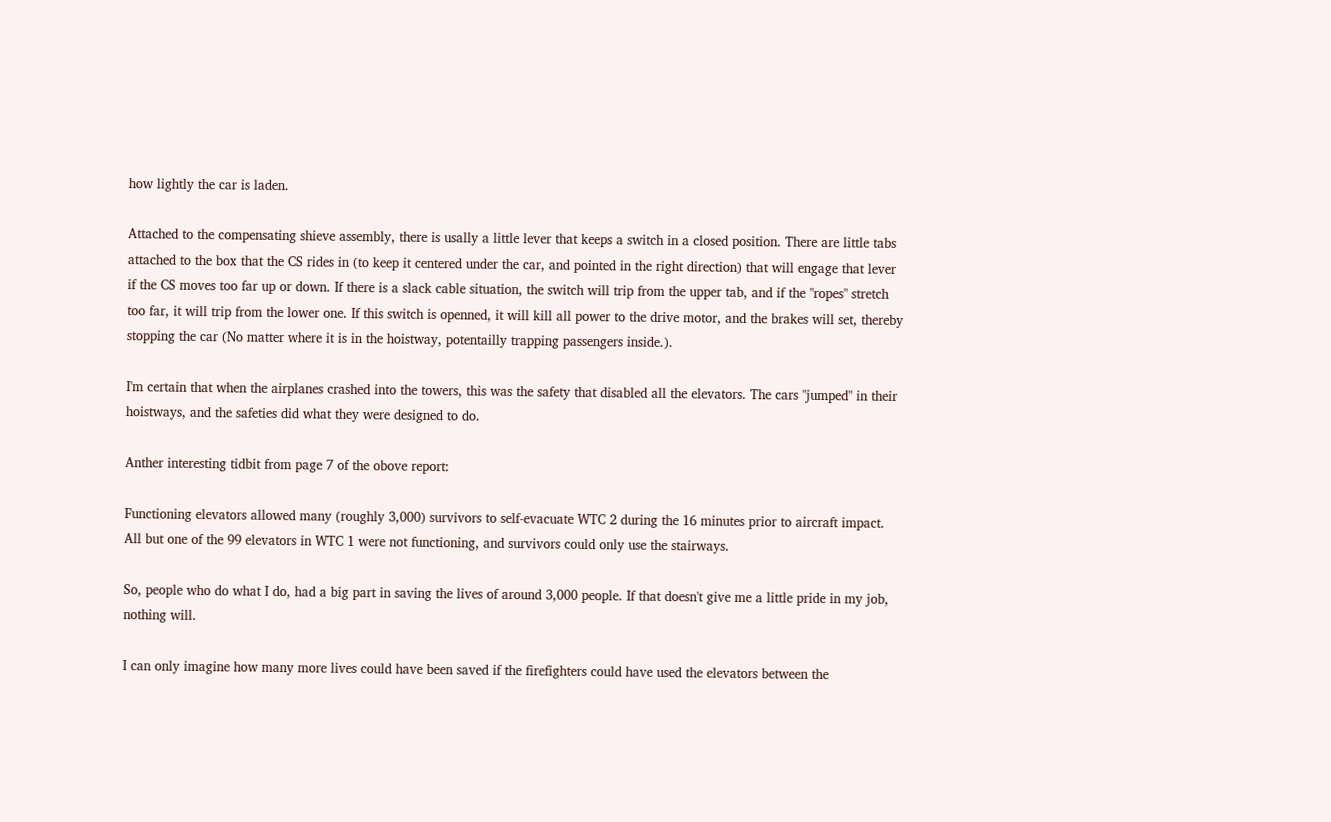how lightly the car is laden.

Attached to the compensating shieve assembly, there is usally a little lever that keeps a switch in a closed position. There are little tabs attached to the box that the CS rides in (to keep it centered under the car, and pointed in the right direction) that will engage that lever if the CS moves too far up or down. If there is a slack cable situation, the switch will trip from the upper tab, and if the "ropes" stretch too far, it will trip from the lower one. If this switch is openned, it will kill all power to the drive motor, and the brakes will set, thereby stopping the car (No matter where it is in the hoistway, potentailly trapping passengers inside.).

I'm certain that when the airplanes crashed into the towers, this was the safety that disabled all the elevators. The cars "jumped" in their hoistways, and the safeties did what they were designed to do.

Anther interesting tidbit from page 7 of the obove report:

Functioning elevators allowed many (roughly 3,000) survivors to self-evacuate WTC 2 during the 16 minutes prior to aircraft impact. All but one of the 99 elevators in WTC 1 were not functioning, and survivors could only use the stairways.

So, people who do what I do, had a big part in saving the lives of around 3,000 people. If that doesn't give me a little pride in my job, nothing will.

I can only imagine how many more lives could have been saved if the firefighters could have used the elevators between the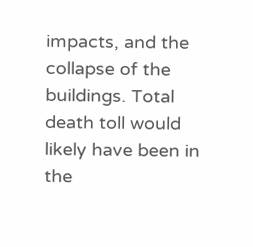impacts, and the collapse of the buildings. Total death toll would likely have been in the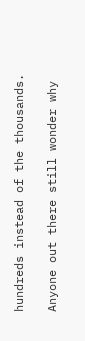hundreds instead of the thousands.

Anyone out there still wonder why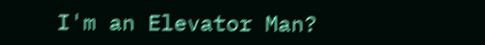I'm an Elevator Man?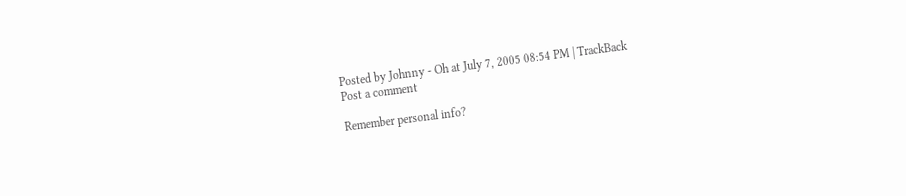Posted by Johnny - Oh at July 7, 2005 08:54 PM | TrackBack
Post a comment

Remember personal info?